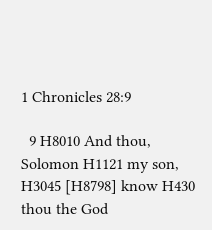1 Chronicles 28:9

  9 H8010 And thou, Solomon H1121 my son, H3045 [H8798] know H430 thou the God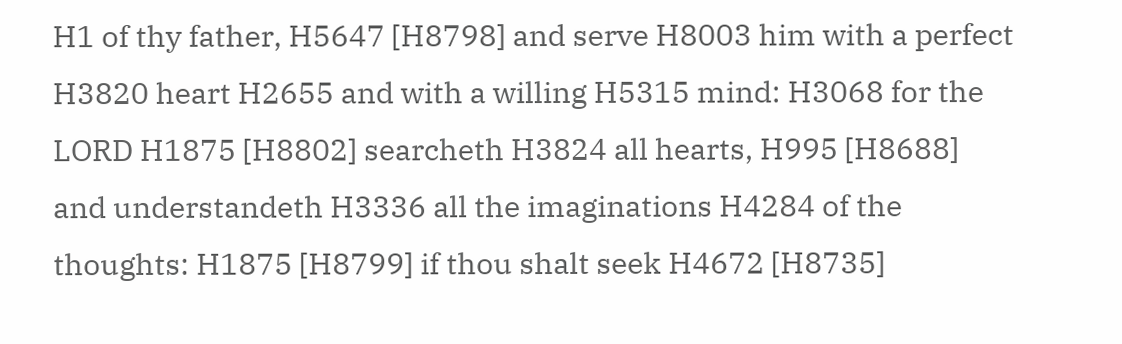H1 of thy father, H5647 [H8798] and serve H8003 him with a perfect H3820 heart H2655 and with a willing H5315 mind: H3068 for the LORD H1875 [H8802] searcheth H3824 all hearts, H995 [H8688] and understandeth H3336 all the imaginations H4284 of the thoughts: H1875 [H8799] if thou shalt seek H4672 [H8735]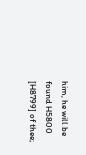him, he will be found H5800 [H8799] of thee;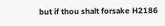but if thou shalt forsake H2186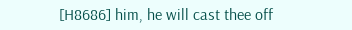[H8686] him, he will cast thee off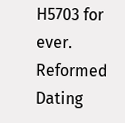H5703 for ever.
Reformed Dating